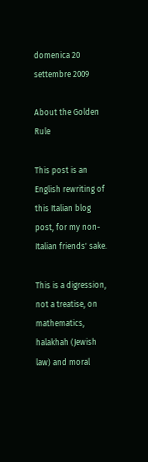domenica 20 settembre 2009

About the Golden Rule

This post is an English rewriting of this Italian blog post, for my non-Italian friends' sake.

This is a digression, not a treatise, on mathematics, halakhah (Jewish law) and moral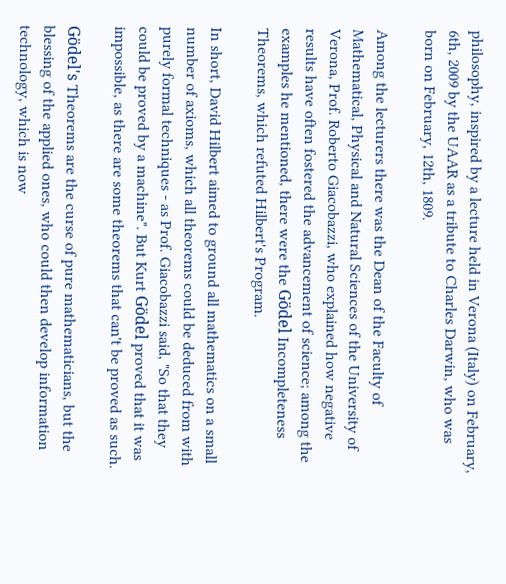philosophy, inspired by a lecture held in Verona (Italy) on February, 6th, 2009 by the UAAR as a tribute to Charles Darwin, who was born on February, 12th, 1809.

Among the lecturers there was the Dean of the Faculty of Mathematical, Physical and Natural Sciences of the University of Verona, Prof. Roberto Giacobazzi, who explained how negative results have often fostered the advancement of science; among the examples he mentioned, there were the Gödel Incompleteness Theorems, which refuted Hilbert's Program.

In short, David Hilbert aimed to ground all mathematics on a small number of axioms, which all theorems could be deduced from with purely formal techniques - as Prof. Giacobazzi said, "So that they could be proved by a machine". But Kurt Gödel proved that it was impossible, as there are some theorems that can't be proved as such.

Gödel's Theorems are the curse of pure mathematicians, but the blessing of the applied ones, who could then develop information technology, which is now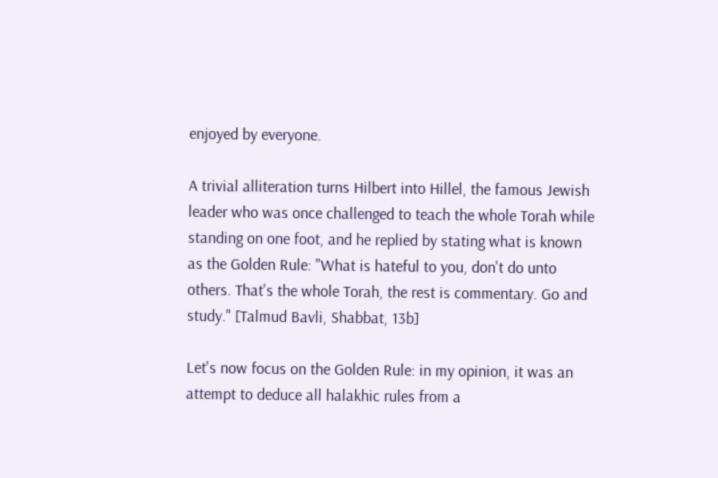enjoyed by everyone.

A trivial alliteration turns Hilbert into Hillel, the famous Jewish leader who was once challenged to teach the whole Torah while standing on one foot, and he replied by stating what is known as the Golden Rule: "What is hateful to you, don't do unto others. That's the whole Torah, the rest is commentary. Go and study." [Talmud Bavli, Shabbat, 13b]

Let's now focus on the Golden Rule: in my opinion, it was an attempt to deduce all halakhic rules from a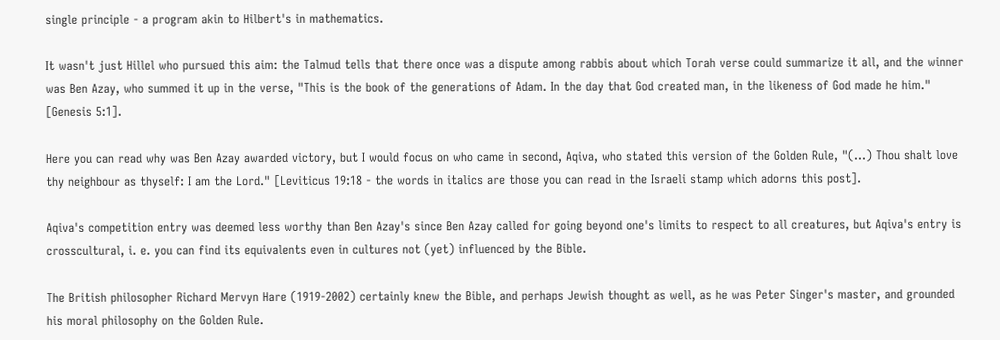single principle - a program akin to Hilbert's in mathematics.

It wasn't just Hillel who pursued this aim: the Talmud tells that there once was a dispute among rabbis about which Torah verse could summarize it all, and the winner was Ben Azay, who summed it up in the verse, "This is the book of the generations of Adam. In the day that God created man, in the likeness of God made he him." [Genesis 5:1].

Here you can read why was Ben Azay awarded victory, but I would focus on who came in second, Aqiva, who stated this version of the Golden Rule, "(...) Thou shalt love thy neighbour as thyself: I am the Lord." [Leviticus 19:18 - the words in italics are those you can read in the Israeli stamp which adorns this post].

Aqiva's competition entry was deemed less worthy than Ben Azay's since Ben Azay called for going beyond one's limits to respect to all creatures, but Aqiva's entry is crosscultural, i. e. you can find its equivalents even in cultures not (yet) influenced by the Bible.

The British philosopher Richard Mervyn Hare (1919-2002) certainly knew the Bible, and perhaps Jewish thought as well, as he was Peter Singer's master, and grounded his moral philosophy on the Golden Rule.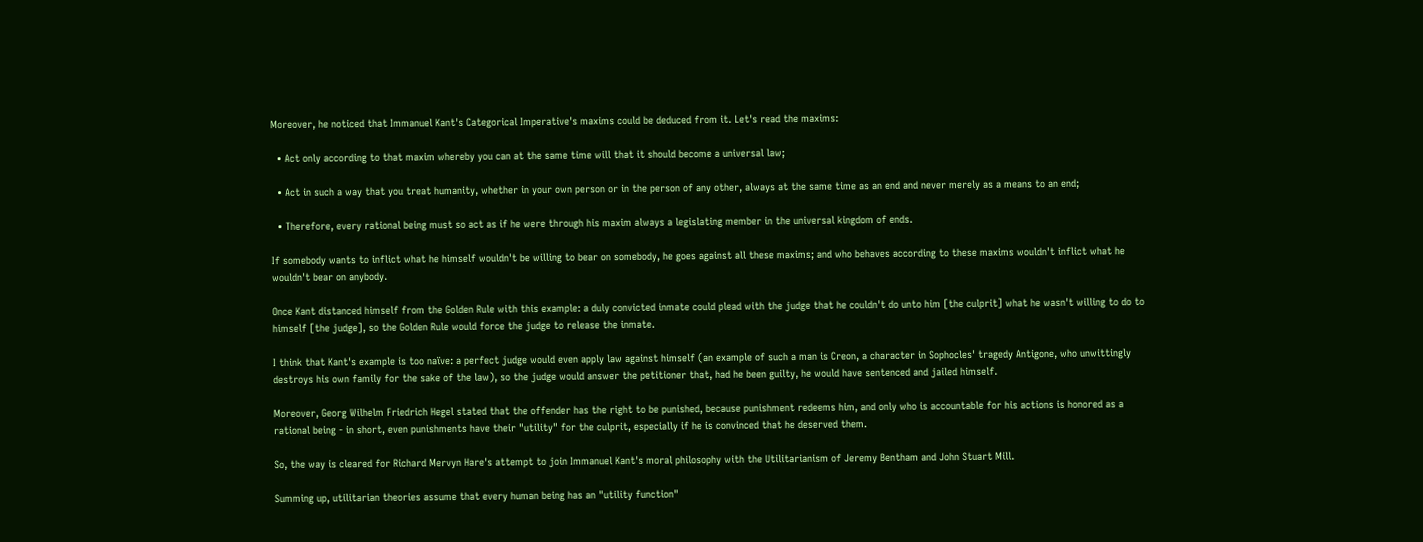Moreover, he noticed that Immanuel Kant's Categorical Imperative's maxims could be deduced from it. Let's read the maxims:

  • Act only according to that maxim whereby you can at the same time will that it should become a universal law;

  • Act in such a way that you treat humanity, whether in your own person or in the person of any other, always at the same time as an end and never merely as a means to an end;

  • Therefore, every rational being must so act as if he were through his maxim always a legislating member in the universal kingdom of ends.

If somebody wants to inflict what he himself wouldn't be willing to bear on somebody, he goes against all these maxims; and who behaves according to these maxims wouldn't inflict what he wouldn't bear on anybody.

Once Kant distanced himself from the Golden Rule with this example: a duly convicted inmate could plead with the judge that he couldn't do unto him [the culprit] what he wasn't willing to do to himself [the judge], so the Golden Rule would force the judge to release the inmate.

I think that Kant's example is too naïve: a perfect judge would even apply law against himself (an example of such a man is Creon, a character in Sophocles' tragedy Antigone, who unwittingly destroys his own family for the sake of the law), so the judge would answer the petitioner that, had he been guilty, he would have sentenced and jailed himself.

Moreover, Georg Wilhelm Friedrich Hegel stated that the offender has the right to be punished, because punishment redeems him, and only who is accountable for his actions is honored as a rational being - in short, even punishments have their "utility" for the culprit, especially if he is convinced that he deserved them.

So, the way is cleared for Richard Mervyn Hare's attempt to join Immanuel Kant's moral philosophy with the Utilitarianism of Jeremy Bentham and John Stuart Mill.

Summing up, utilitarian theories assume that every human being has an "utility function"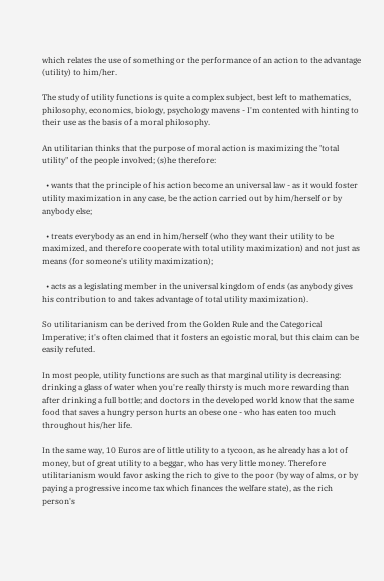which relates the use of something or the performance of an action to the advantage (utility) to him/her.

The study of utility functions is quite a complex subject, best left to mathematics, philosophy, economics, biology, psychology mavens - I'm contented with hinting to their use as the basis of a moral philosophy.

An utilitarian thinks that the purpose of moral action is maximizing the "total utility" of the people involved; (s)he therefore:

  • wants that the principle of his action become an universal law - as it would foster utility maximization in any case, be the action carried out by him/herself or by anybody else;

  • treats everybody as an end in him/herself (who they want their utility to be maximized, and therefore cooperate with total utility maximization) and not just as means (for someone's utility maximization);

  • acts as a legislating member in the universal kingdom of ends (as anybody gives his contribution to and takes advantage of total utility maximization).

So utilitarianism can be derived from the Golden Rule and the Categorical Imperative; it's often claimed that it fosters an egoistic moral, but this claim can be easily refuted.

In most people, utility functions are such as that marginal utility is decreasing: drinking a glass of water when you're really thirsty is much more rewarding than after drinking a full bottle; and doctors in the developed world know that the same food that saves a hungry person hurts an obese one - who has eaten too much throughout his/her life.

In the same way, 10 Euros are of little utility to a tycoon, as he already has a lot of money, but of great utility to a beggar, who has very little money. Therefore utilitarianism would favor asking the rich to give to the poor (by way of alms, or by paying a progressive income tax which finances the welfare state), as the rich person's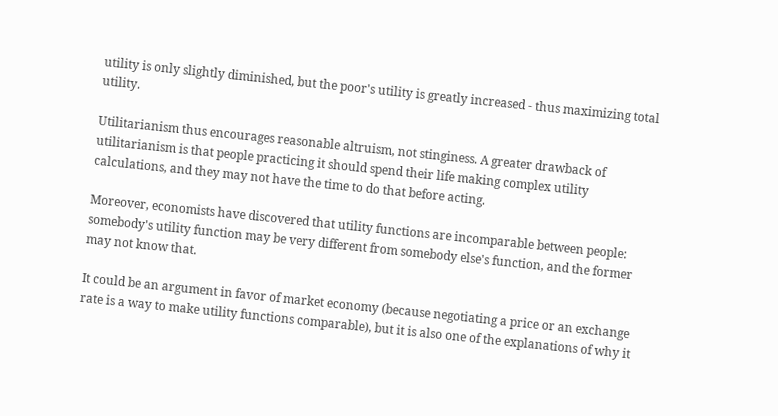utility is only slightly diminished, but the poor's utility is greatly increased - thus maximizing total utility.

Utilitarianism thus encourages reasonable altruism, not stinginess. A greater drawback of utilitarianism is that people practicing it should spend their life making complex utility calculations, and they may not have the time to do that before acting.

Moreover, economists have discovered that utility functions are incomparable between people: somebody's utility function may be very different from somebody else's function, and the former may not know that.

It could be an argument in favor of market economy (because negotiating a price or an exchange rate is a way to make utility functions comparable), but it is also one of the explanations of why it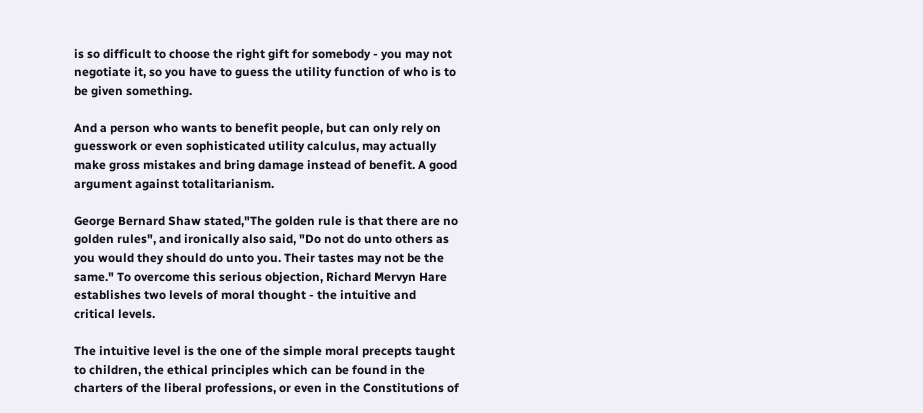is so difficult to choose the right gift for somebody - you may not negotiate it, so you have to guess the utility function of who is to be given something.

And a person who wants to benefit people, but can only rely on guesswork or even sophisticated utility calculus, may actually make gross mistakes and bring damage instead of benefit. A good argument against totalitarianism.

George Bernard Shaw stated,"The golden rule is that there are no golden rules", and ironically also said, "Do not do unto others as you would they should do unto you. Their tastes may not be the same." To overcome this serious objection, Richard Mervyn Hare establishes two levels of moral thought - the intuitive and critical levels.

The intuitive level is the one of the simple moral precepts taught to children, the ethical principles which can be found in the charters of the liberal professions, or even in the Constitutions of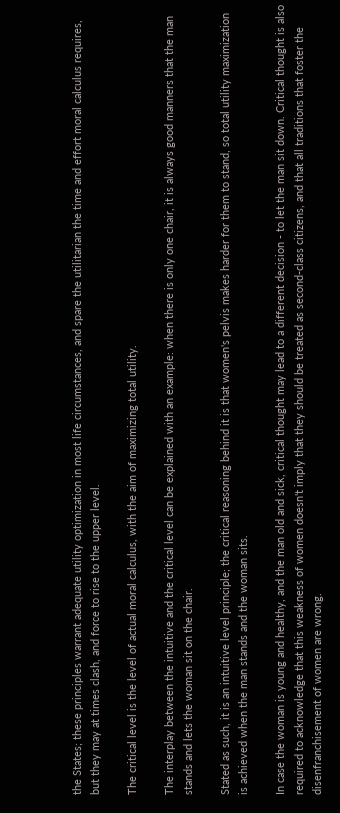the States; these principles warrant adequate utility optimization in most life circumstances, and spare the utilitarian the time and effort moral calculus requires, but they may at times clash, and force to rise to the upper level.

The critical level is the level of actual moral calculus, with the aim of maximizing total utility.

The interplay between the intuitive and the critical level can be explained with an example: when there is only one chair, it is always good manners that the man stands and lets the woman sit on the chair.

Stated as such, it is an intuitive level principle; the critical reasoning behind it is that women's pelvis makes harder for them to stand, so total utility maximization is achieved when the man stands and the woman sits.

In case the woman is young and healthy, and the man old and sick, critical thought may lead to a different decision - to let the man sit down. Critical thought is also required to acknowledge that this weakness of women doesn't imply that they should be treated as second-class citizens, and that all traditions that foster the disenfranchisement of women are wrong.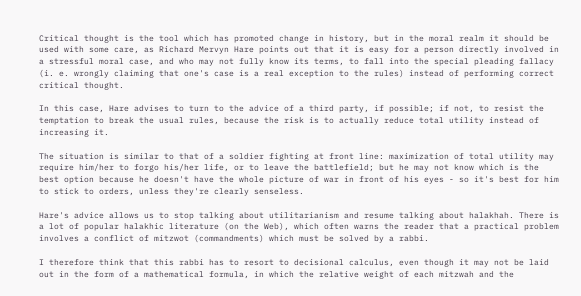Critical thought is the tool which has promoted change in history, but in the moral realm it should be used with some care, as Richard Mervyn Hare points out that it is easy for a person directly involved in a stressful moral case, and who may not fully know its terms, to fall into the special pleading fallacy (i. e. wrongly claiming that one's case is a real exception to the rules) instead of performing correct critical thought.

In this case, Hare advises to turn to the advice of a third party, if possible; if not, to resist the temptation to break the usual rules, because the risk is to actually reduce total utility instead of increasing it.

The situation is similar to that of a soldier fighting at front line: maximization of total utility may require him/her to forgo his/her life, or to leave the battlefield; but he may not know which is the best option because he doesn't have the whole picture of war in front of his eyes - so it's best for him to stick to orders, unless they're clearly senseless.

Hare's advice allows us to stop talking about utilitarianism and resume talking about halakhah. There is a lot of popular halakhic literature (on the Web), which often warns the reader that a practical problem involves a conflict of mitzwot (commandments) which must be solved by a rabbi.

I therefore think that this rabbi has to resort to decisional calculus, even though it may not be laid out in the form of a mathematical formula, in which the relative weight of each mitzwah and the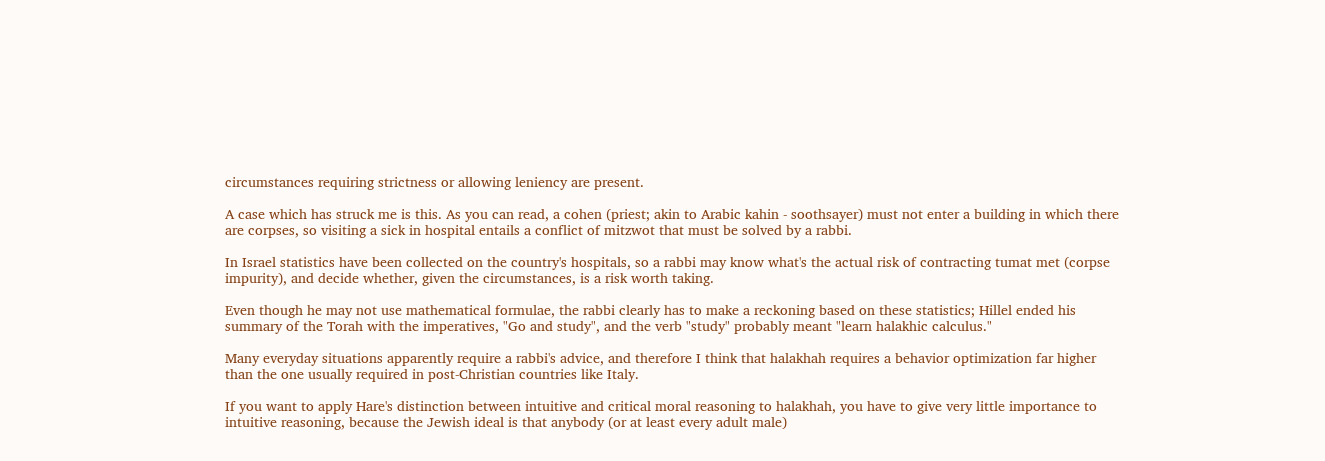circumstances requiring strictness or allowing leniency are present.

A case which has struck me is this. As you can read, a cohen (priest; akin to Arabic kahin - soothsayer) must not enter a building in which there are corpses, so visiting a sick in hospital entails a conflict of mitzwot that must be solved by a rabbi.

In Israel statistics have been collected on the country's hospitals, so a rabbi may know what's the actual risk of contracting tumat met (corpse impurity), and decide whether, given the circumstances, is a risk worth taking.

Even though he may not use mathematical formulae, the rabbi clearly has to make a reckoning based on these statistics; Hillel ended his summary of the Torah with the imperatives, "Go and study", and the verb "study" probably meant "learn halakhic calculus."

Many everyday situations apparently require a rabbi's advice, and therefore I think that halakhah requires a behavior optimization far higher than the one usually required in post-Christian countries like Italy.

If you want to apply Hare's distinction between intuitive and critical moral reasoning to halakhah, you have to give very little importance to intuitive reasoning, because the Jewish ideal is that anybody (or at least every adult male)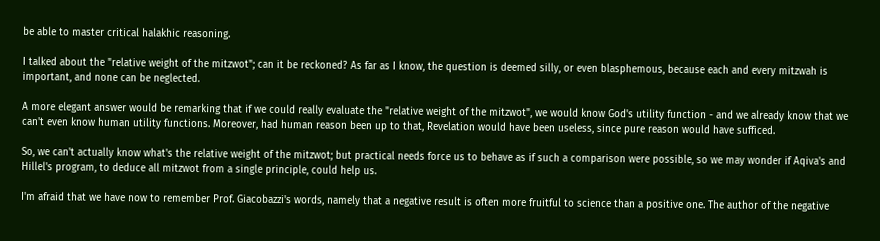be able to master critical halakhic reasoning.

I talked about the "relative weight of the mitzwot"; can it be reckoned? As far as I know, the question is deemed silly, or even blasphemous, because each and every mitzwah is important, and none can be neglected.

A more elegant answer would be remarking that if we could really evaluate the "relative weight of the mitzwot", we would know God's utility function - and we already know that we can't even know human utility functions. Moreover, had human reason been up to that, Revelation would have been useless, since pure reason would have sufficed.

So, we can't actually know what's the relative weight of the mitzwot; but practical needs force us to behave as if such a comparison were possible, so we may wonder if Aqiva's and Hillel's program, to deduce all mitzwot from a single principle, could help us.

I'm afraid that we have now to remember Prof. Giacobazzi's words, namely that a negative result is often more fruitful to science than a positive one. The author of the negative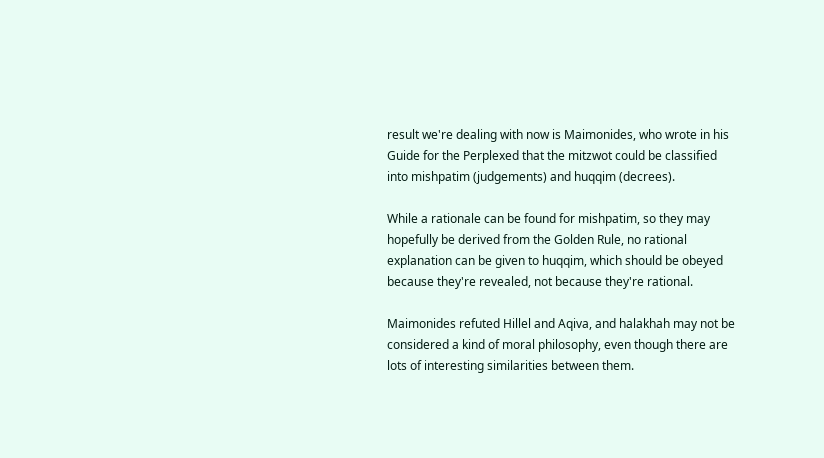result we're dealing with now is Maimonides, who wrote in his Guide for the Perplexed that the mitzwot could be classified into mishpatim (judgements) and huqqim (decrees).

While a rationale can be found for mishpatim, so they may hopefully be derived from the Golden Rule, no rational explanation can be given to huqqim, which should be obeyed because they're revealed, not because they're rational.

Maimonides refuted Hillel and Aqiva, and halakhah may not be considered a kind of moral philosophy, even though there are lots of interesting similarities between them.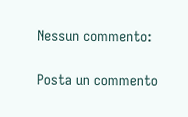Nessun commento:

Posta un commento